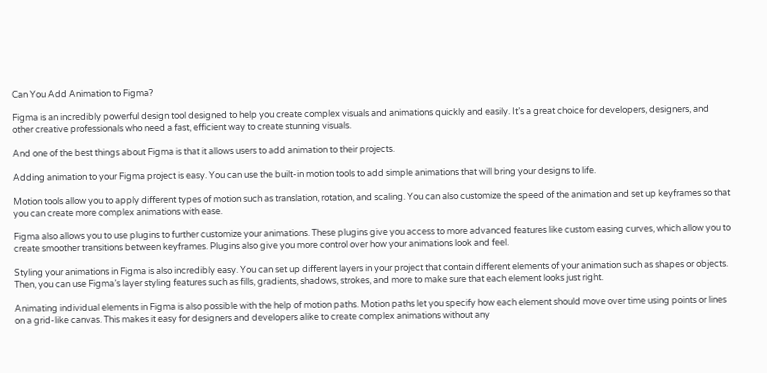Can You Add Animation to Figma?

Figma is an incredibly powerful design tool designed to help you create complex visuals and animations quickly and easily. It’s a great choice for developers, designers, and other creative professionals who need a fast, efficient way to create stunning visuals.

And one of the best things about Figma is that it allows users to add animation to their projects.

Adding animation to your Figma project is easy. You can use the built-in motion tools to add simple animations that will bring your designs to life.

Motion tools allow you to apply different types of motion such as translation, rotation, and scaling. You can also customize the speed of the animation and set up keyframes so that you can create more complex animations with ease.

Figma also allows you to use plugins to further customize your animations. These plugins give you access to more advanced features like custom easing curves, which allow you to create smoother transitions between keyframes. Plugins also give you more control over how your animations look and feel.

Styling your animations in Figma is also incredibly easy. You can set up different layers in your project that contain different elements of your animation such as shapes or objects. Then, you can use Figma’s layer styling features such as fills, gradients, shadows, strokes, and more to make sure that each element looks just right.

Animating individual elements in Figma is also possible with the help of motion paths. Motion paths let you specify how each element should move over time using points or lines on a grid-like canvas. This makes it easy for designers and developers alike to create complex animations without any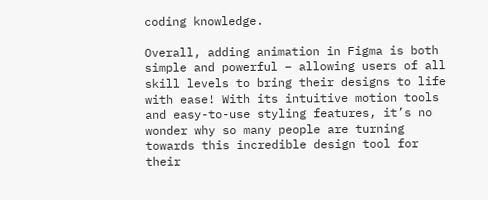coding knowledge.

Overall, adding animation in Figma is both simple and powerful – allowing users of all skill levels to bring their designs to life with ease! With its intuitive motion tools and easy-to-use styling features, it’s no wonder why so many people are turning towards this incredible design tool for their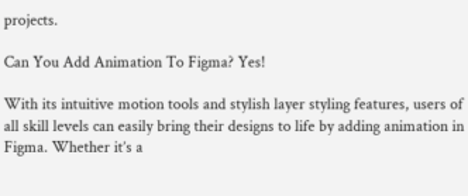projects.

Can You Add Animation To Figma? Yes!

With its intuitive motion tools and stylish layer styling features, users of all skill levels can easily bring their designs to life by adding animation in Figma. Whether it’s a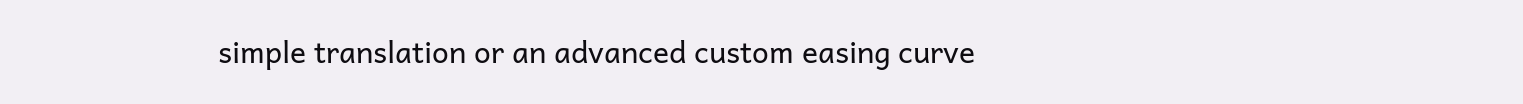simple translation or an advanced custom easing curve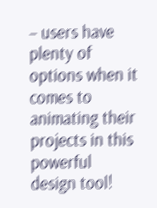– users have plenty of options when it comes to animating their projects in this powerful design tool!